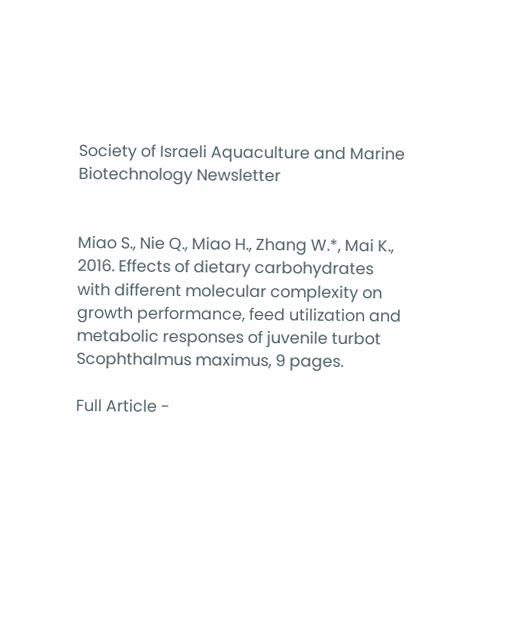Society of Israeli Aquaculture and Marine Biotechnology Newsletter


Miao S., Nie Q., Miao H., Zhang W.*, Mai K., 2016. Effects of dietary carbohydrates with different molecular complexity on growth performance, feed utilization and metabolic responses of juvenile turbot Scophthalmus maximus, 9 pages.

Full Article -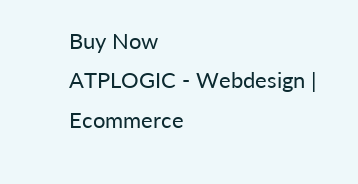Buy Now
ATPLOGIC - Webdesign | Ecommerce